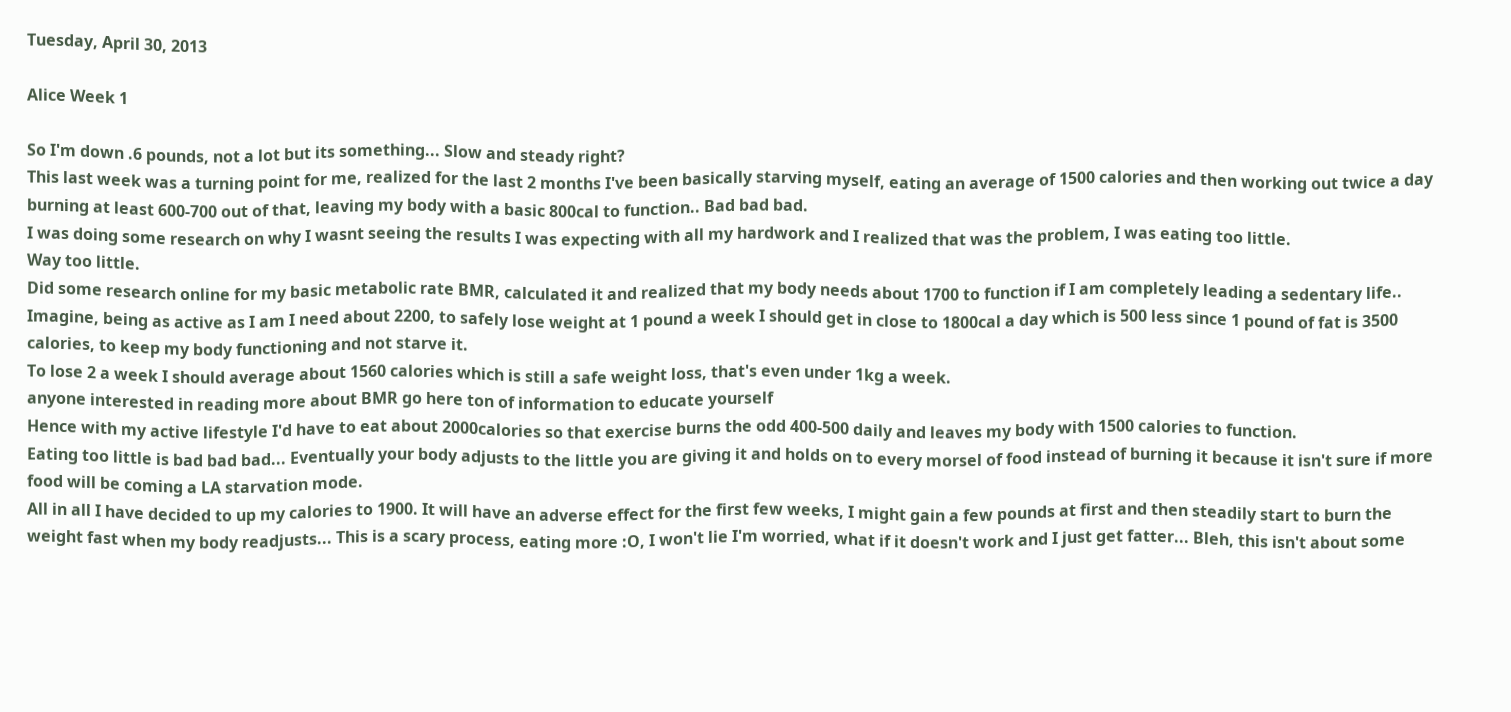Tuesday, April 30, 2013

Alice Week 1

So I'm down .6 pounds, not a lot but its something... Slow and steady right?
This last week was a turning point for me, realized for the last 2 months I've been basically starving myself, eating an average of 1500 calories and then working out twice a day burning at least 600-700 out of that, leaving my body with a basic 800cal to function.. Bad bad bad.
I was doing some research on why I wasnt seeing the results I was expecting with all my hardwork and I realized that was the problem, I was eating too little.
Way too little.
Did some research online for my basic metabolic rate BMR, calculated it and realized that my body needs about 1700 to function if I am completely leading a sedentary life.. Imagine, being as active as I am I need about 2200, to safely lose weight at 1 pound a week I should get in close to 1800cal a day which is 500 less since 1 pound of fat is 3500 calories, to keep my body functioning and not starve it.
To lose 2 a week I should average about 1560 calories which is still a safe weight loss, that's even under 1kg a week.
anyone interested in reading more about BMR go here ton of information to educate yourself
Hence with my active lifestyle I'd have to eat about 2000calories so that exercise burns the odd 400-500 daily and leaves my body with 1500 calories to function.
Eating too little is bad bad bad... Eventually your body adjusts to the little you are giving it and holds on to every morsel of food instead of burning it because it isn't sure if more food will be coming a LA starvation mode.
All in all I have decided to up my calories to 1900. It will have an adverse effect for the first few weeks, I might gain a few pounds at first and then steadily start to burn the weight fast when my body readjusts... This is a scary process, eating more :O, I won't lie I'm worried, what if it doesn't work and I just get fatter... Bleh, this isn't about some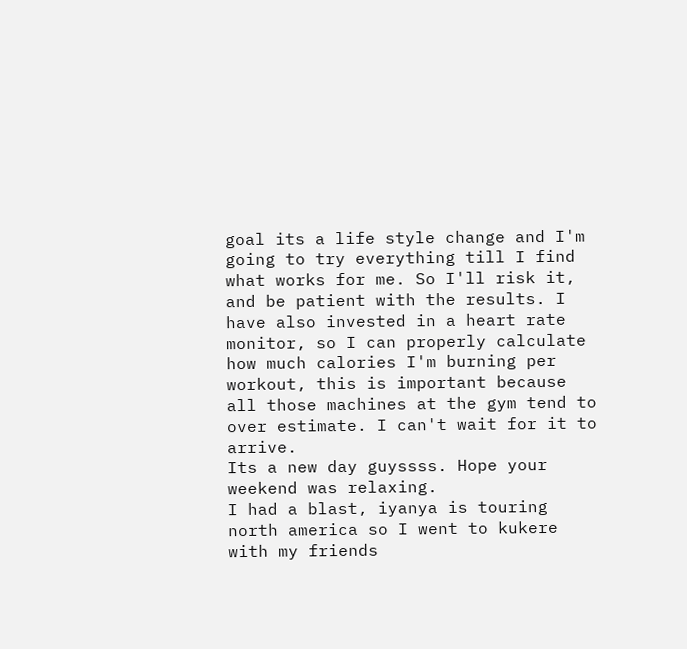goal its a life style change and I'm going to try everything till I find what works for me. So I'll risk it, and be patient with the results. I have also invested in a heart rate monitor, so I can properly calculate how much calories I'm burning per workout, this is important because all those machines at the gym tend to over estimate. I can't wait for it to arrive.
Its a new day guyssss. Hope your weekend was relaxing.
I had a blast, iyanya is touring north america so I went to kukere with my friends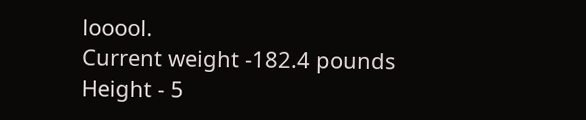looool.
Current weight -182.4 pounds
Height - 5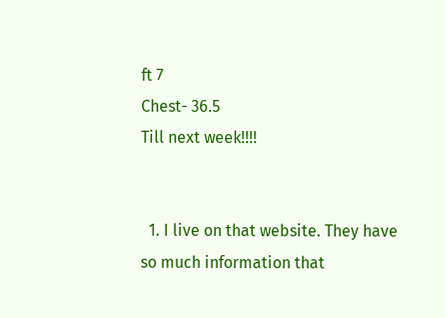ft 7
Chest- 36.5
Till next week!!!!


  1. I live on that website. They have so much information that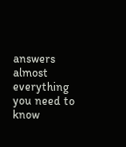answers almost everything you need to know